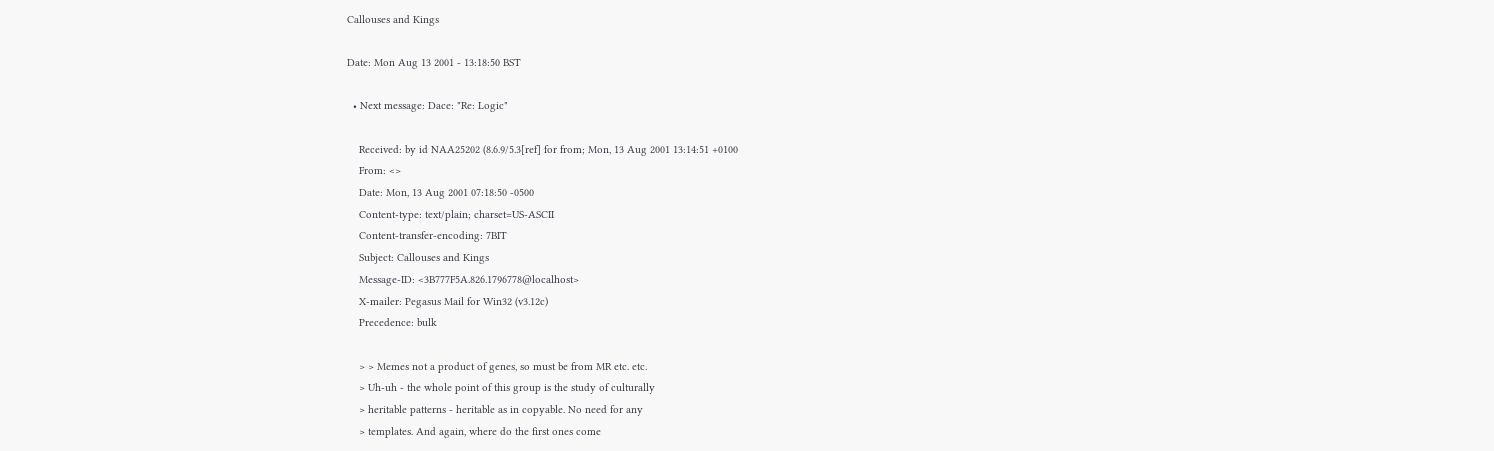Callouses and Kings

Date: Mon Aug 13 2001 - 13:18:50 BST

  • Next message: Dace: "Re: Logic"

    Received: by id NAA25202 (8.6.9/5.3[ref] for from; Mon, 13 Aug 2001 13:14:51 +0100
    From: <>
    Date: Mon, 13 Aug 2001 07:18:50 -0500
    Content-type: text/plain; charset=US-ASCII
    Content-transfer-encoding: 7BIT
    Subject: Callouses and Kings
    Message-ID: <3B777F5A.826.1796778@localhost>
    X-mailer: Pegasus Mail for Win32 (v3.12c)
    Precedence: bulk

    > > Memes not a product of genes, so must be from MR etc. etc.
    > Uh-uh - the whole point of this group is the study of culturally
    > heritable patterns - heritable as in copyable. No need for any
    > templates. And again, where do the first ones come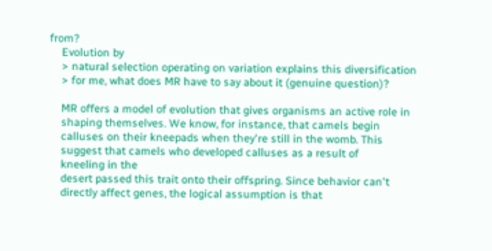from?
    Evolution by
    > natural selection operating on variation explains this diversification
    > for me, what does MR have to say about it (genuine question)?

    MR offers a model of evolution that gives organisms an active role in
    shaping themselves. We know, for instance, that camels begin
    calluses on their kneepads when they're still in the womb. This
    suggest that camels who developed calluses as a result of
    kneeling in the
    desert passed this trait onto their offspring. Since behavior can't
    directly affect genes, the logical assumption is that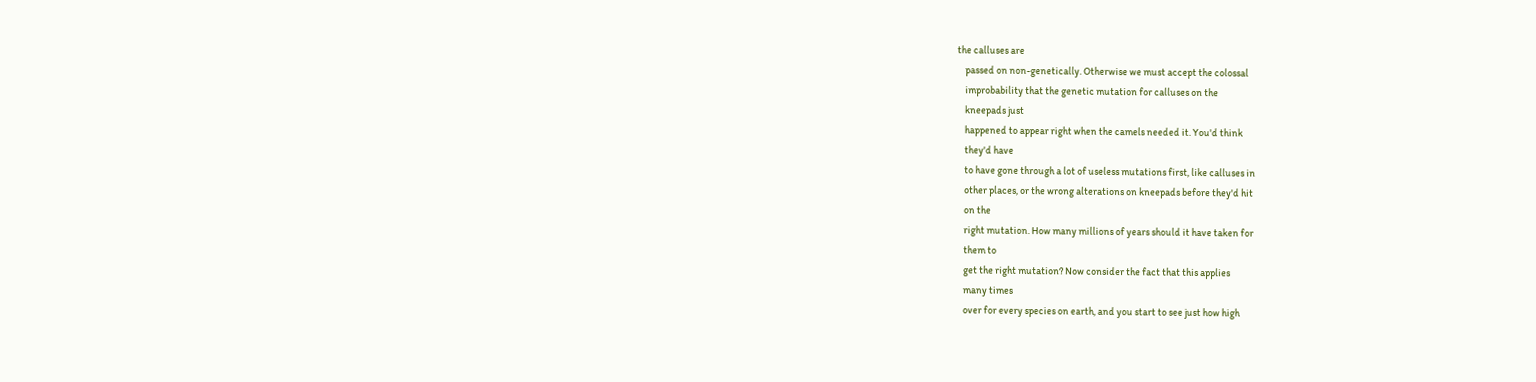the calluses are
    passed on non-genetically. Otherwise we must accept the colossal
    improbability that the genetic mutation for calluses on the
    kneepads just
    happened to appear right when the camels needed it. You'd think
    they'd have
    to have gone through a lot of useless mutations first, like calluses in
    other places, or the wrong alterations on kneepads before they'd hit
    on the
    right mutation. How many millions of years should it have taken for
    them to
    get the right mutation? Now consider the fact that this applies
    many times
    over for every species on earth, and you start to see just how high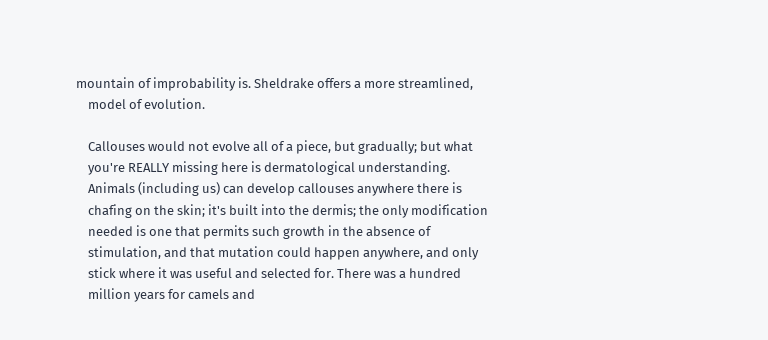mountain of improbability is. Sheldrake offers a more streamlined,
    model of evolution.

    Callouses would not evolve all of a piece, but gradually; but what
    you're REALLY missing here is dermatological understanding.
    Animals (including us) can develop callouses anywhere there is
    chafing on the skin; it's built into the dermis; the only modification
    needed is one that permits such growth in the absence of
    stimulation, and that mutation could happen anywhere, and only
    stick where it was useful and selected for. There was a hundred
    million years for camels and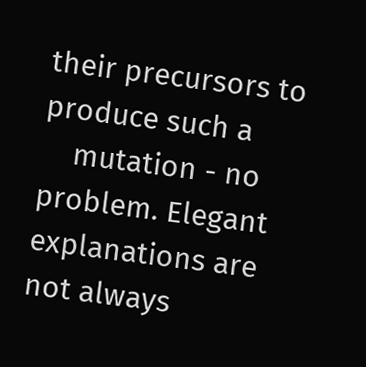their precursors to produce such a
    mutation - no problem. Elegant explanations are not always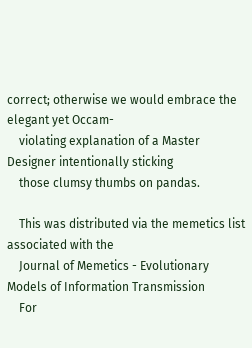correct; otherwise we would embrace the elegant yet Occam-
    violating explanation of a Master Designer intentionally sticking
    those clumsy thumbs on pandas.

    This was distributed via the memetics list associated with the
    Journal of Memetics - Evolutionary Models of Information Transmission
    For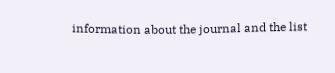information about the journal and the list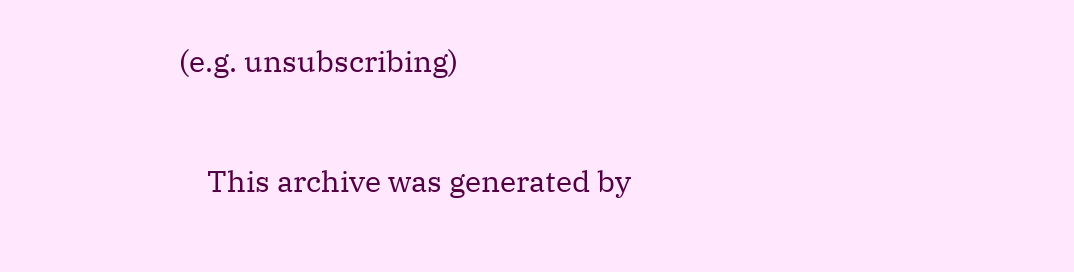(e.g. unsubscribing)

    This archive was generated by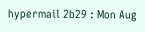hypermail 2b29 : Mon Aug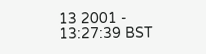13 2001 - 13:27:39 BST